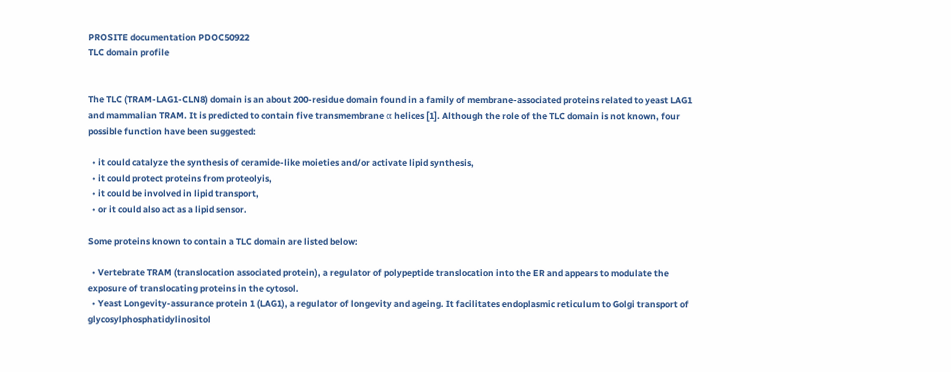PROSITE documentation PDOC50922
TLC domain profile


The TLC (TRAM-LAG1-CLN8) domain is an about 200-residue domain found in a family of membrane-associated proteins related to yeast LAG1 and mammalian TRAM. It is predicted to contain five transmembrane α helices [1]. Although the role of the TLC domain is not known, four possible function have been suggested:

  • it could catalyze the synthesis of ceramide-like moieties and/or activate lipid synthesis,
  • it could protect proteins from proteolyis,
  • it could be involved in lipid transport,
  • or it could also act as a lipid sensor.

Some proteins known to contain a TLC domain are listed below:

  • Vertebrate TRAM (translocation associated protein), a regulator of polypeptide translocation into the ER and appears to modulate the exposure of translocating proteins in the cytosol.
  • Yeast Longevity-assurance protein 1 (LAG1), a regulator of longevity and ageing. It facilitates endoplasmic reticulum to Golgi transport of glycosylphosphatidylinositol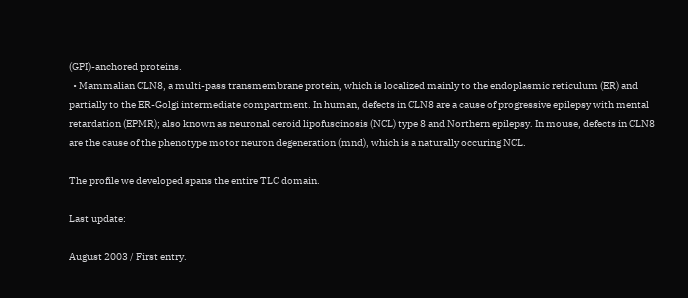(GPI)-anchored proteins.
  • Mammalian CLN8, a multi-pass transmembrane protein, which is localized mainly to the endoplasmic reticulum (ER) and partially to the ER-Golgi intermediate compartment. In human, defects in CLN8 are a cause of progressive epilepsy with mental retardation (EPMR); also known as neuronal ceroid lipofuscinosis (NCL) type 8 and Northern epilepsy. In mouse, defects in CLN8 are the cause of the phenotype motor neuron degeneration (mnd), which is a naturally occuring NCL.

The profile we developed spans the entire TLC domain.

Last update:

August 2003 / First entry.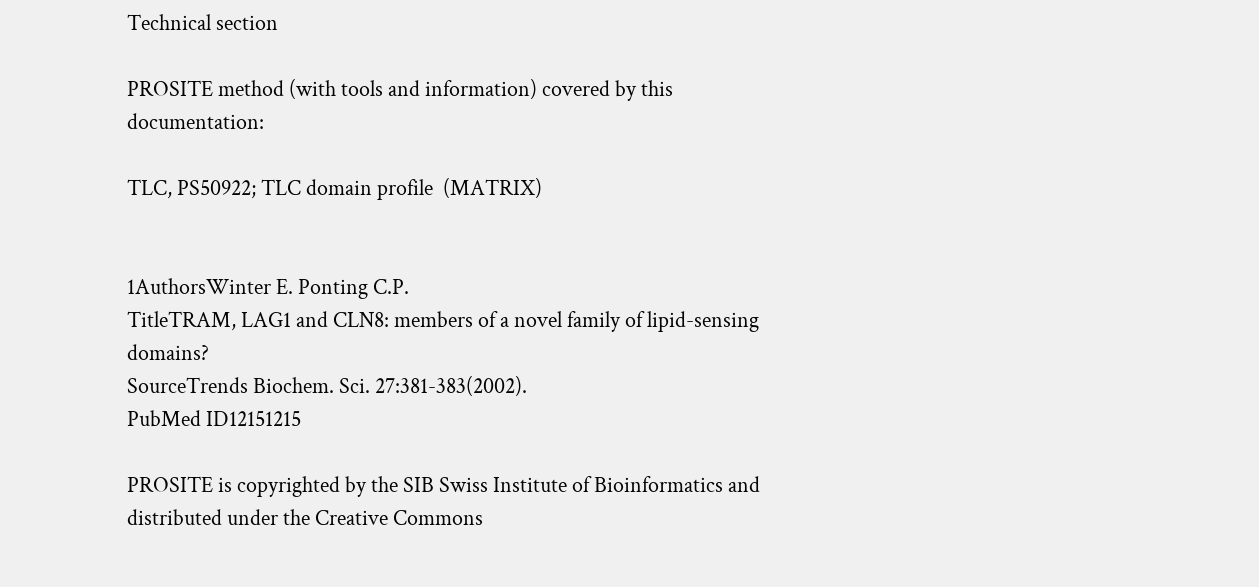Technical section

PROSITE method (with tools and information) covered by this documentation:

TLC, PS50922; TLC domain profile  (MATRIX)


1AuthorsWinter E. Ponting C.P.
TitleTRAM, LAG1 and CLN8: members of a novel family of lipid-sensing domains?
SourceTrends Biochem. Sci. 27:381-383(2002).
PubMed ID12151215

PROSITE is copyrighted by the SIB Swiss Institute of Bioinformatics and distributed under the Creative Commons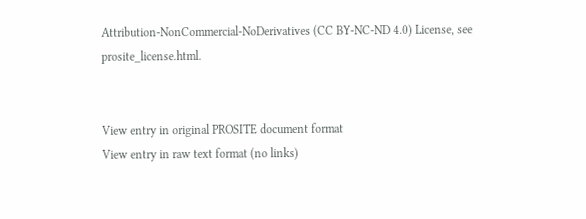Attribution-NonCommercial-NoDerivatives (CC BY-NC-ND 4.0) License, see prosite_license.html.


View entry in original PROSITE document format
View entry in raw text format (no links)